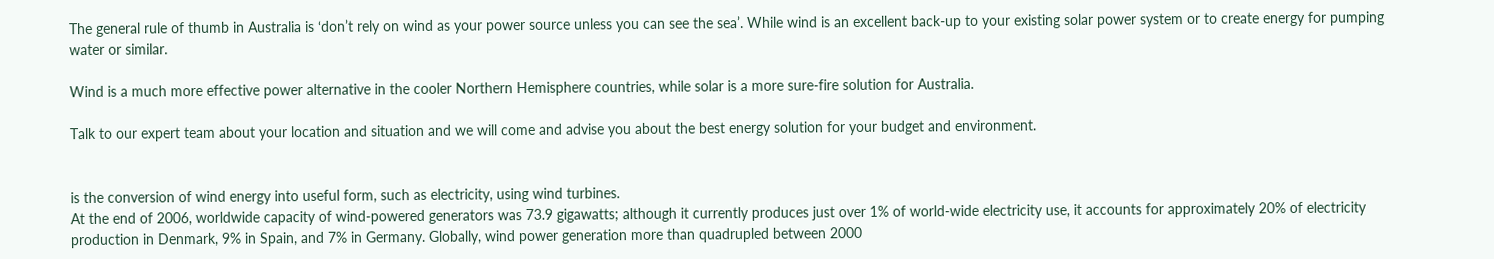The general rule of thumb in Australia is ‘don’t rely on wind as your power source unless you can see the sea’. While wind is an excellent back-up to your existing solar power system or to create energy for pumping water or similar.

Wind is a much more effective power alternative in the cooler Northern Hemisphere countries, while solar is a more sure-fire solution for Australia.

Talk to our expert team about your location and situation and we will come and advise you about the best energy solution for your budget and environment.


is the conversion of wind energy into useful form, such as electricity, using wind turbines.
At the end of 2006, worldwide capacity of wind-powered generators was 73.9 gigawatts; although it currently produces just over 1% of world-wide electricity use, it accounts for approximately 20% of electricity production in Denmark, 9% in Spain, and 7% in Germany. Globally, wind power generation more than quadrupled between 2000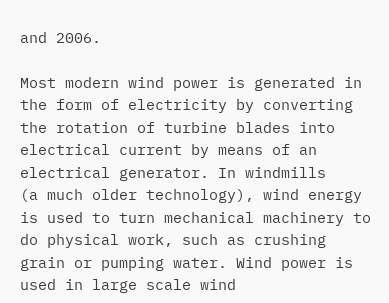and 2006.

Most modern wind power is generated in the form of electricity by converting the rotation of turbine blades into electrical current by means of an electrical generator. In windmills
(a much older technology), wind energy is used to turn mechanical machinery to do physical work, such as crushing grain or pumping water. Wind power is used in large scale wind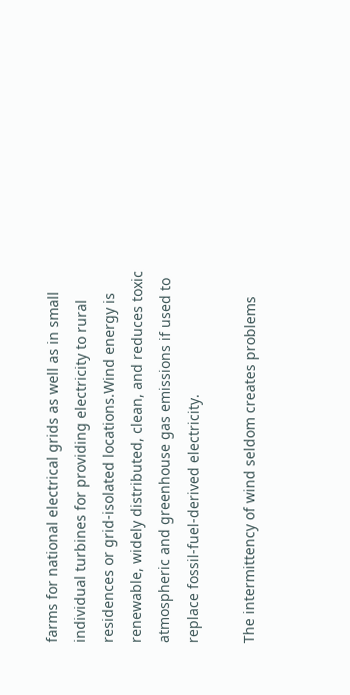farms for national electrical grids as well as in small individual turbines for providing electricity to rural residences or grid-isolated locations.Wind energy is renewable, widely distributed, clean, and reduces toxic atmospheric and greenhouse gas emissions if used to replace fossil-fuel-derived electricity.

The intermittency of wind seldom creates problems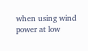when using wind power at low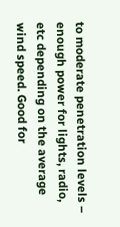to moderate penetration levels – enough power for lights, radio, etc depending on the average wind speed. Good for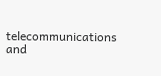telecommunications and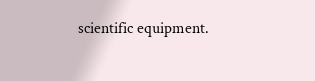scientific equipment.